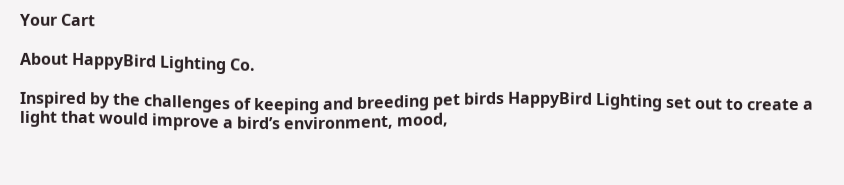Your Cart

About HappyBird Lighting Co.

Inspired by the challenges of keeping and breeding pet birds HappyBird Lighting set out to create a light that would improve a bird’s environment, mood,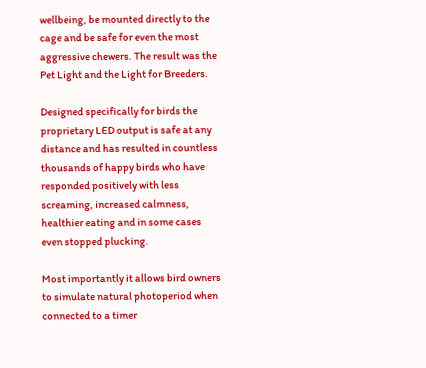wellbeing, be mounted directly to the cage and be safe for even the most aggressive chewers. The result was the Pet Light and the Light for Breeders.

Designed specifically for birds the proprietary LED output is safe at any distance and has resulted in countless thousands of happy birds who have responded positively with less screaming, increased calmness, healthier eating and in some cases even stopped plucking.

Most importantly it allows bird owners to simulate natural photoperiod when connected to a timer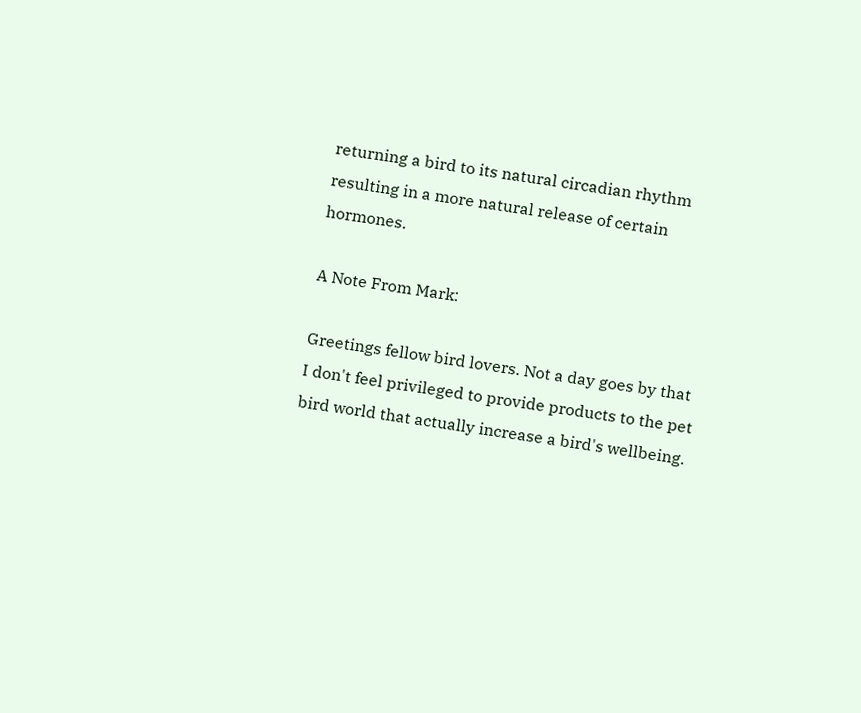returning a bird to its natural circadian rhythm resulting in a more natural release of certain hormones.

A Note From Mark:

Greetings fellow bird lovers. Not a day goes by that I don't feel privileged to provide products to the pet bird world that actually increase a bird's wellbeing.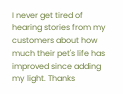I never get tired of hearing stories from my customers about how much their pet's life has improved since adding my light. Thanks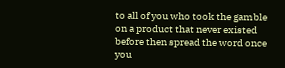to all of you who took the gamble on a product that never existed before then spread the word once you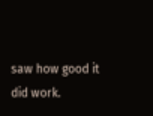saw how good it did work.